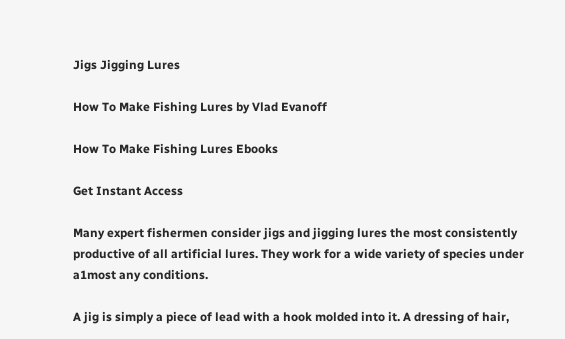Jigs Jigging Lures

How To Make Fishing Lures by Vlad Evanoff

How To Make Fishing Lures Ebooks

Get Instant Access

Many expert fishermen consider jigs and jigging lures the most consistently productive of all artificial lures. They work for a wide variety of species under a1most any conditions.

A jig is simply a piece of lead with a hook molded into it. A dressing of hair,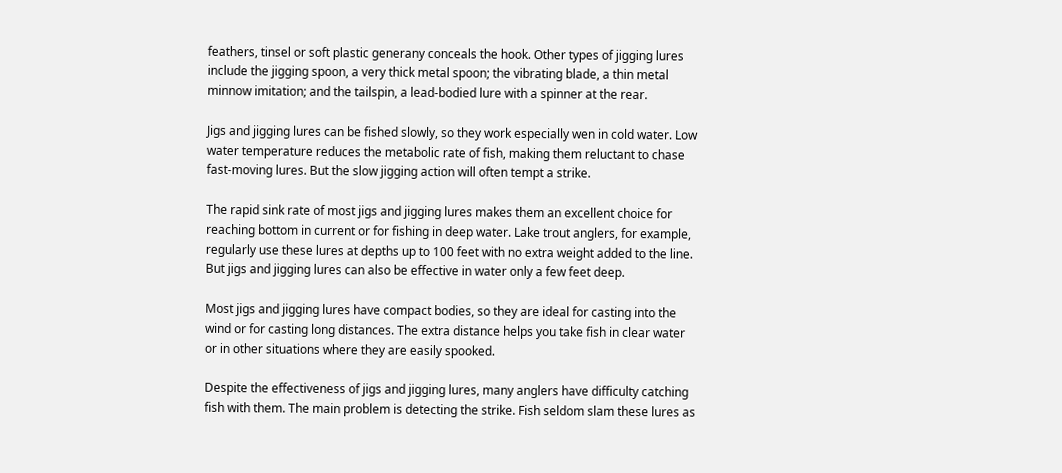feathers, tinsel or soft plastic generany conceals the hook. Other types of jigging lures include the jigging spoon, a very thick metal spoon; the vibrating blade, a thin metal minnow imitation; and the tailspin, a lead-bodied lure with a spinner at the rear.

Jigs and jigging lures can be fished slowly, so they work especially wen in cold water. Low water temperature reduces the metabolic rate of fish, making them reluctant to chase fast-moving lures. But the slow jigging action will often tempt a strike.

The rapid sink rate of most jigs and jigging lures makes them an excellent choice for reaching bottom in current or for fishing in deep water. Lake trout anglers, for example, regularly use these lures at depths up to 100 feet with no extra weight added to the line. But jigs and jigging lures can also be effective in water only a few feet deep.

Most jigs and jigging lures have compact bodies, so they are ideal for casting into the wind or for casting long distances. The extra distance helps you take fish in clear water or in other situations where they are easily spooked.

Despite the effectiveness of jigs and jigging lures, many anglers have difficulty catching fish with them. The main problem is detecting the strike. Fish seldom slam these lures as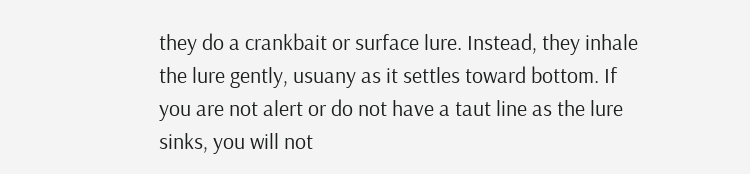they do a crankbait or surface lure. Instead, they inhale the lure gently, usuany as it settles toward bottom. If you are not alert or do not have a taut line as the lure sinks, you will not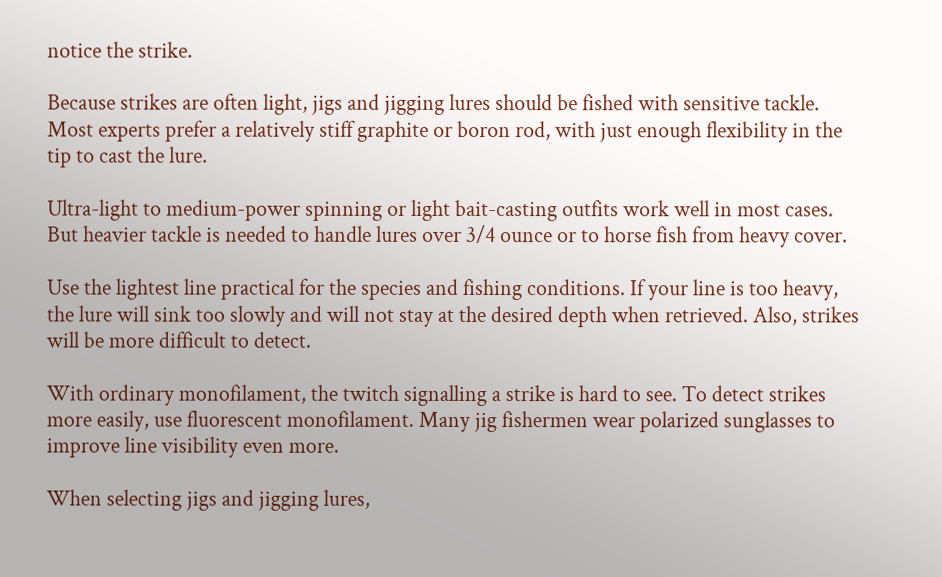notice the strike.

Because strikes are often light, jigs and jigging lures should be fished with sensitive tackle. Most experts prefer a relatively stiff graphite or boron rod, with just enough flexibility in the tip to cast the lure.

Ultra-light to medium-power spinning or light bait-casting outfits work well in most cases. But heavier tackle is needed to handle lures over 3/4 ounce or to horse fish from heavy cover.

Use the lightest line practical for the species and fishing conditions. If your line is too heavy, the lure will sink too slowly and will not stay at the desired depth when retrieved. Also, strikes will be more difficult to detect.

With ordinary monofilament, the twitch signalling a strike is hard to see. To detect strikes more easily, use fluorescent monofilament. Many jig fishermen wear polarized sunglasses to improve line visibility even more.

When selecting jigs and jigging lures,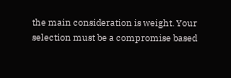the main consideration is weight. Your selection must be a compromise based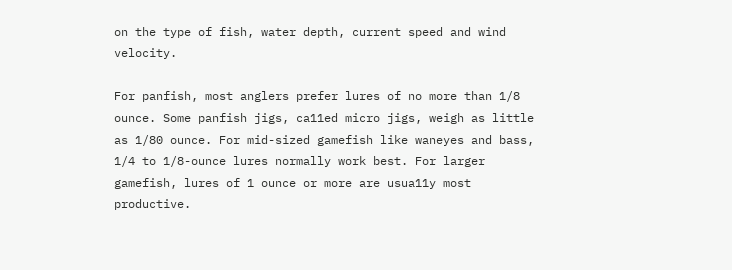on the type of fish, water depth, current speed and wind velocity.

For panfish, most anglers prefer lures of no more than 1/8 ounce. Some panfish jigs, ca11ed micro jigs, weigh as little as 1/80 ounce. For mid-sized gamefish like waneyes and bass, 1/4 to 1/8-ounce lures normally work best. For larger gamefish, lures of 1 ounce or more are usua11y most productive.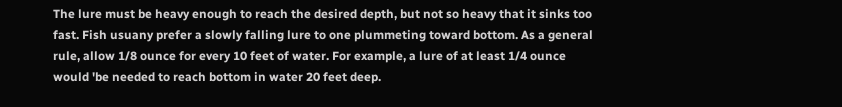The lure must be heavy enough to reach the desired depth, but not so heavy that it sinks too fast. Fish usuany prefer a slowly falling lure to one plummeting toward bottom. As a general rule, allow 1/8 ounce for every 10 feet of water. For example, a lure of at least 1/4 ounce would 'be needed to reach bottom in water 20 feet deep.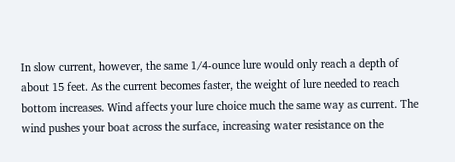In slow current, however, the same 1/4-ounce lure would only reach a depth of about 15 feet. As the current becomes faster, the weight of lure needed to reach bottom increases. Wind affects your lure choice much the same way as current. The wind pushes your boat across the surface, increasing water resistance on the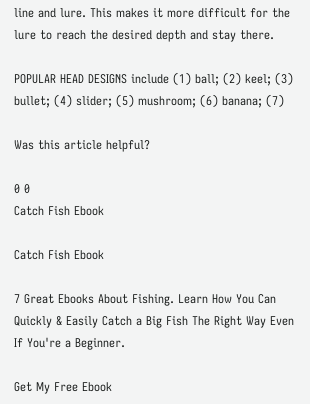line and lure. This makes it more difficult for the lure to reach the desired depth and stay there.

POPULAR HEAD DESIGNS include (1) ball; (2) keel; (3) bullet; (4) slider; (5) mushroom; (6) banana; (7)

Was this article helpful?

0 0
Catch Fish Ebook

Catch Fish Ebook

7 Great Ebooks About Fishing. Learn How You Can Quickly & Easily Catch a Big Fish The Right Way Even If You're a Beginner.

Get My Free Ebook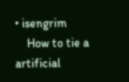• isengrim
    How to tie a artificial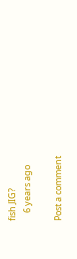fish JIG?
    6 years ago

Post a comment